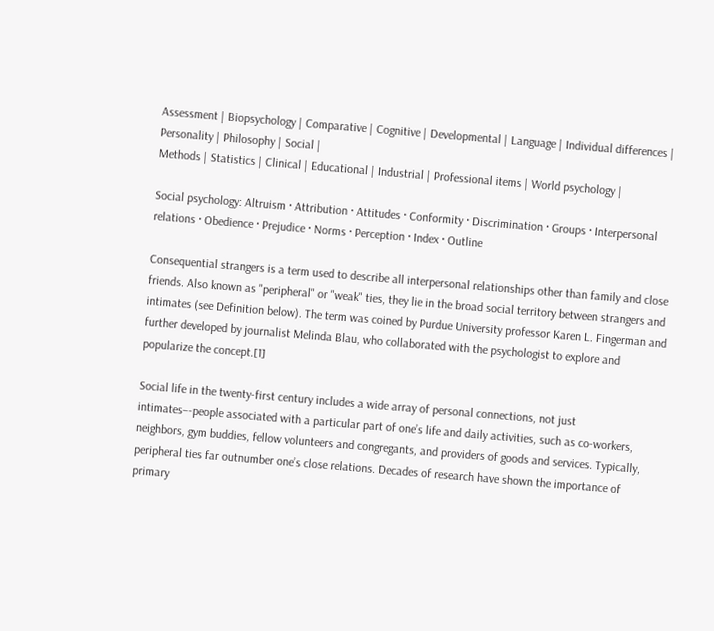Assessment | Biopsychology | Comparative | Cognitive | Developmental | Language | Individual differences | Personality | Philosophy | Social |
Methods | Statistics | Clinical | Educational | Industrial | Professional items | World psychology |

Social psychology: Altruism · Attribution · Attitudes · Conformity · Discrimination · Groups · Interpersonal relations · Obedience · Prejudice · Norms · Perception · Index · Outline

Consequential strangers is a term used to describe all interpersonal relationships other than family and close friends. Also known as "peripheral" or "weak" ties, they lie in the broad social territory between strangers and intimates (see Definition below). The term was coined by Purdue University professor Karen L. Fingerman and further developed by journalist Melinda Blau, who collaborated with the psychologist to explore and popularize the concept.[1]

Social life in the twenty-first century includes a wide array of personal connections, not just intimates–-people associated with a particular part of one’s life and daily activities, such as co-workers, neighbors, gym buddies, fellow volunteers and congregants, and providers of goods and services. Typically, peripheral ties far outnumber one’s close relations. Decades of research have shown the importance of primary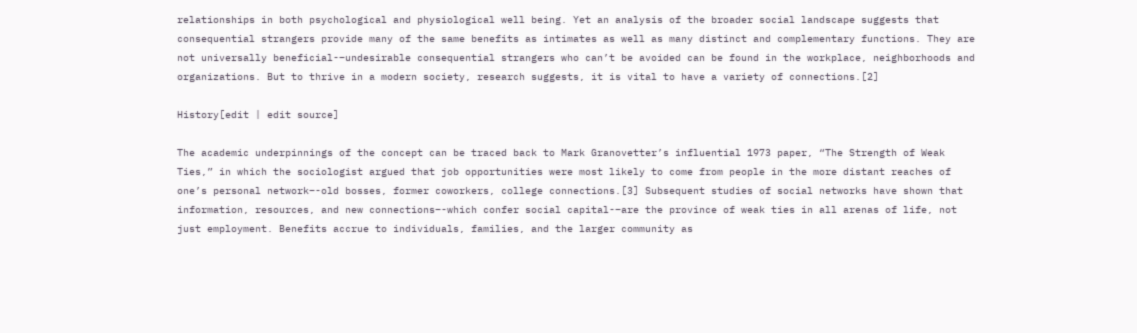relationships in both psychological and physiological well being. Yet an analysis of the broader social landscape suggests that consequential strangers provide many of the same benefits as intimates as well as many distinct and complementary functions. They are not universally beneficial-–undesirable consequential strangers who can’t be avoided can be found in the workplace, neighborhoods and organizations. But to thrive in a modern society, research suggests, it is vital to have a variety of connections.[2]

History[edit | edit source]

The academic underpinnings of the concept can be traced back to Mark Granovetter’s influential 1973 paper, “The Strength of Weak Ties,” in which the sociologist argued that job opportunities were most likely to come from people in the more distant reaches of one’s personal network–-old bosses, former coworkers, college connections.[3] Subsequent studies of social networks have shown that information, resources, and new connections–-which confer social capital-–are the province of weak ties in all arenas of life, not just employment. Benefits accrue to individuals, families, and the larger community as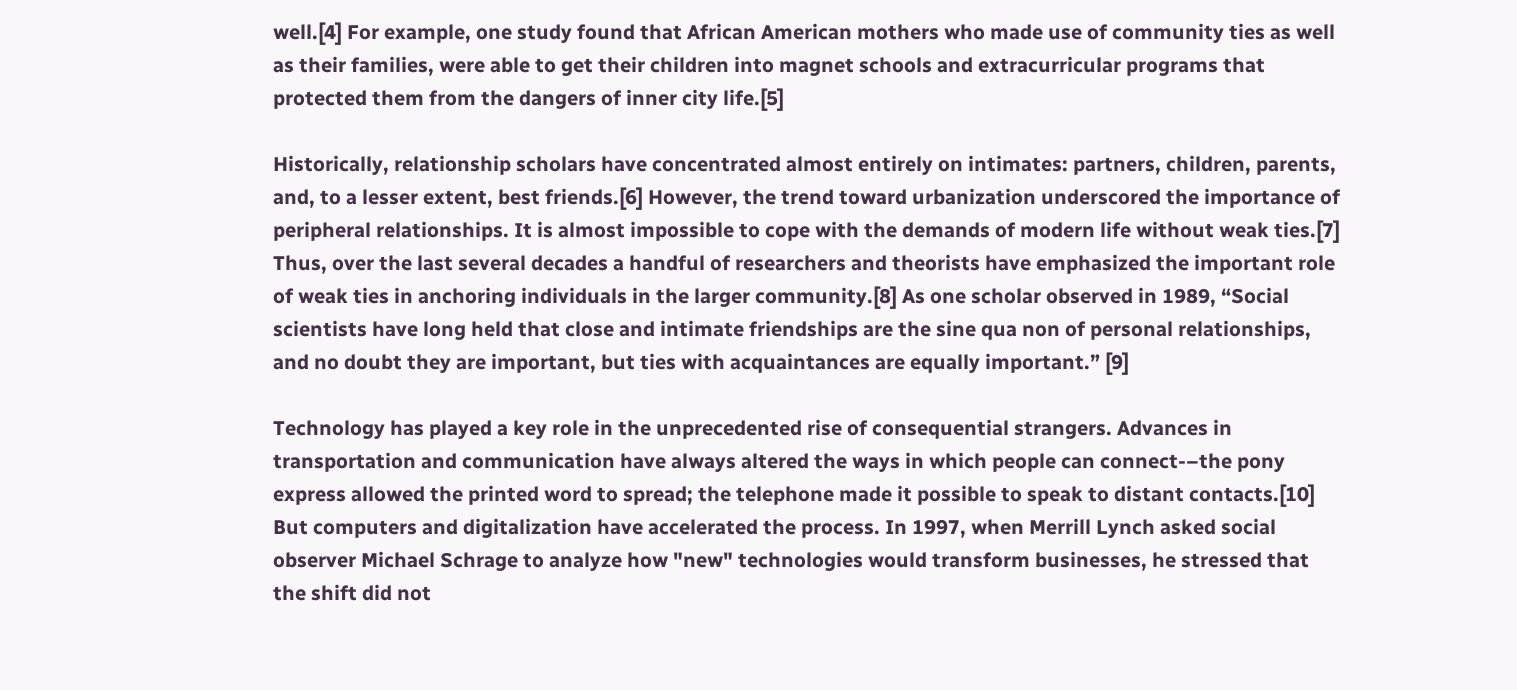well.[4] For example, one study found that African American mothers who made use of community ties as well as their families, were able to get their children into magnet schools and extracurricular programs that protected them from the dangers of inner city life.[5]

Historically, relationship scholars have concentrated almost entirely on intimates: partners, children, parents, and, to a lesser extent, best friends.[6] However, the trend toward urbanization underscored the importance of peripheral relationships. It is almost impossible to cope with the demands of modern life without weak ties.[7] Thus, over the last several decades a handful of researchers and theorists have emphasized the important role of weak ties in anchoring individuals in the larger community.[8] As one scholar observed in 1989, “Social scientists have long held that close and intimate friendships are the sine qua non of personal relationships, and no doubt they are important, but ties with acquaintances are equally important.” [9]

Technology has played a key role in the unprecedented rise of consequential strangers. Advances in transportation and communication have always altered the ways in which people can connect-–the pony express allowed the printed word to spread; the telephone made it possible to speak to distant contacts.[10] But computers and digitalization have accelerated the process. In 1997, when Merrill Lynch asked social observer Michael Schrage to analyze how "new" technologies would transform businesses, he stressed that the shift did not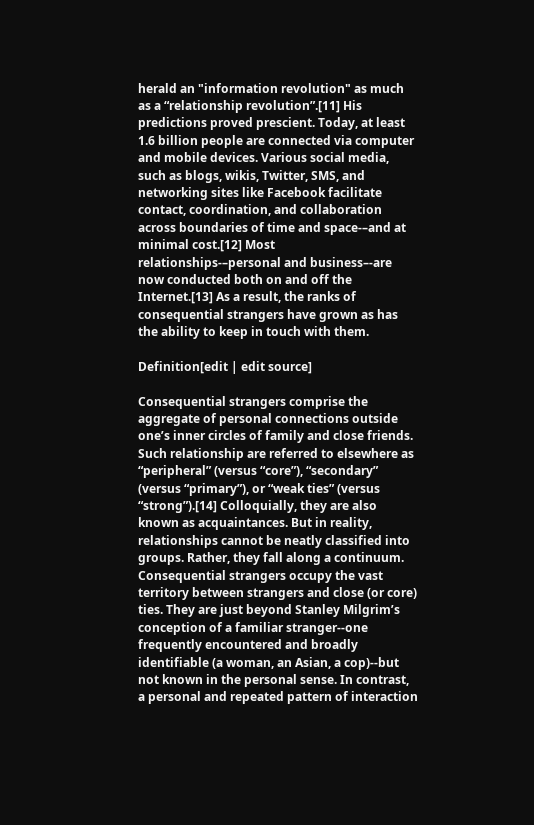herald an "information revolution" as much as a “relationship revolution”.[11] His predictions proved prescient. Today, at least 1.6 billion people are connected via computer and mobile devices. Various social media, such as blogs, wikis, Twitter, SMS, and networking sites like Facebook facilitate contact, coordination, and collaboration across boundaries of time and space-–and at minimal cost.[12] Most relationships-–personal and business–-are now conducted both on and off the Internet.[13] As a result, the ranks of consequential strangers have grown as has the ability to keep in touch with them.

Definition[edit | edit source]

Consequential strangers comprise the aggregate of personal connections outside one’s inner circles of family and close friends. Such relationship are referred to elsewhere as “peripheral” (versus “core”), “secondary” (versus “primary”), or “weak ties” (versus “strong”).[14] Colloquially, they are also known as acquaintances. But in reality, relationships cannot be neatly classified into groups. Rather, they fall along a continuum. Consequential strangers occupy the vast territory between strangers and close (or core) ties. They are just beyond Stanley Milgrim’s conception of a familiar stranger--one frequently encountered and broadly identifiable (a woman, an Asian, a cop)--but not known in the personal sense. In contrast, a personal and repeated pattern of interaction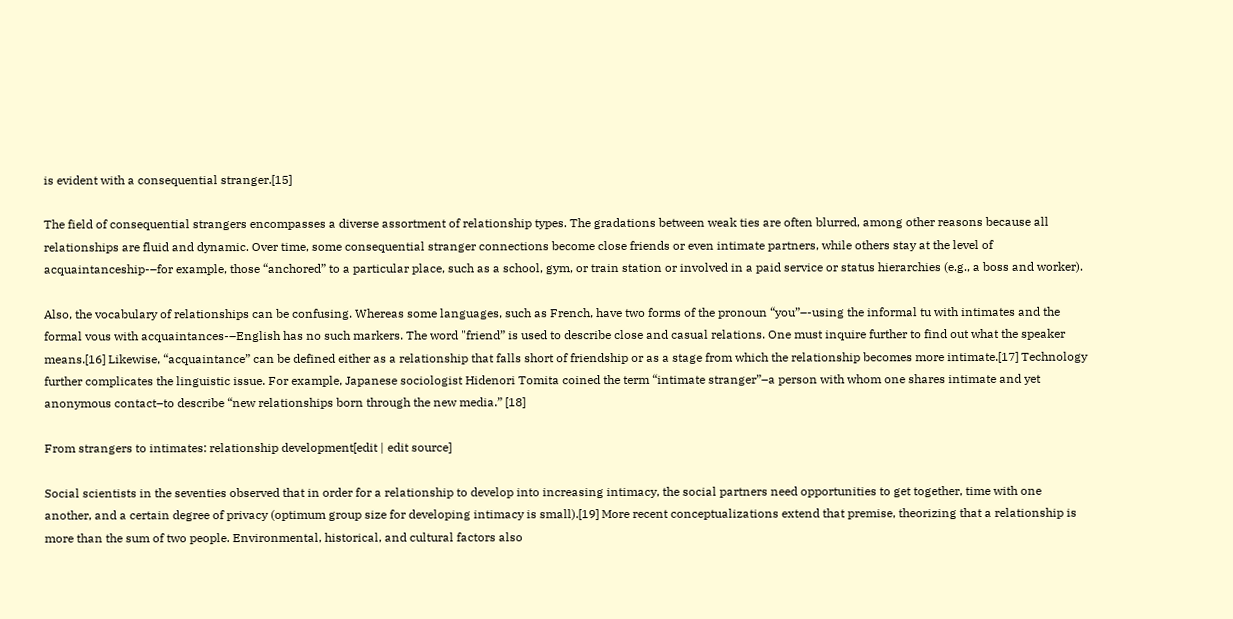is evident with a consequential stranger.[15]

The field of consequential strangers encompasses a diverse assortment of relationship types. The gradations between weak ties are often blurred, among other reasons because all relationships are fluid and dynamic. Over time, some consequential stranger connections become close friends or even intimate partners, while others stay at the level of acquaintanceship-–for example, those “anchored” to a particular place, such as a school, gym, or train station or involved in a paid service or status hierarchies (e.g., a boss and worker).

Also, the vocabulary of relationships can be confusing. Whereas some languages, such as French, have two forms of the pronoun “you”–-using the informal tu with intimates and the formal vous with acquaintances-–English has no such markers. The word "friend” is used to describe close and casual relations. One must inquire further to find out what the speaker means.[16] Likewise, “acquaintance” can be defined either as a relationship that falls short of friendship or as a stage from which the relationship becomes more intimate.[17] Technology further complicates the linguistic issue. For example, Japanese sociologist Hidenori Tomita coined the term “intimate stranger”–a person with whom one shares intimate and yet anonymous contact–to describe “new relationships born through the new media.” [18]

From strangers to intimates: relationship development[edit | edit source]

Social scientists in the seventies observed that in order for a relationship to develop into increasing intimacy, the social partners need opportunities to get together, time with one another, and a certain degree of privacy (optimum group size for developing intimacy is small).[19] More recent conceptualizations extend that premise, theorizing that a relationship is more than the sum of two people. Environmental, historical, and cultural factors also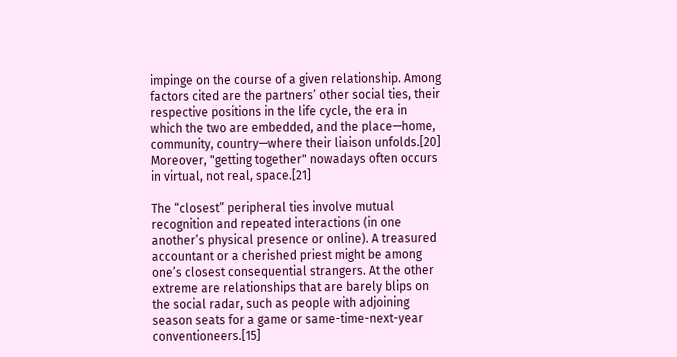impinge on the course of a given relationship. Among factors cited are the partners’ other social ties, their respective positions in the life cycle, the era in which the two are embedded, and the place—home, community, country—where their liaison unfolds.[20] Moreover, "getting together" nowadays often occurs in virtual, not real, space.[21]

The “closest” peripheral ties involve mutual recognition and repeated interactions (in one another’s physical presence or online). A treasured accountant or a cherished priest might be among one’s closest consequential strangers. At the other extreme are relationships that are barely blips on the social radar, such as people with adjoining season seats for a game or same-time-next-year conventioneers.[15]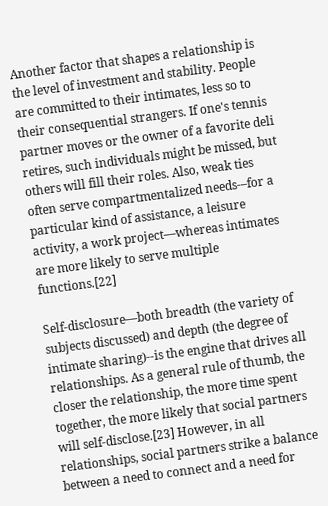Another factor that shapes a relationship is the level of investment and stability. People are committed to their intimates, less so to their consequential strangers. If one's tennis partner moves or the owner of a favorite deli retires, such individuals might be missed, but others will fill their roles. Also, weak ties often serve compartmentalized needs-–for a particular kind of assistance, a leisure activity, a work project—whereas intimates are more likely to serve multiple functions.[22]

Self-disclosure—both breadth (the variety of subjects discussed) and depth (the degree of intimate sharing)--is the engine that drives all relationships. As a general rule of thumb, the closer the relationship, the more time spent together, the more likely that social partners will self-disclose.[23] However, in all relationships, social partners strike a balance between a need to connect and a need for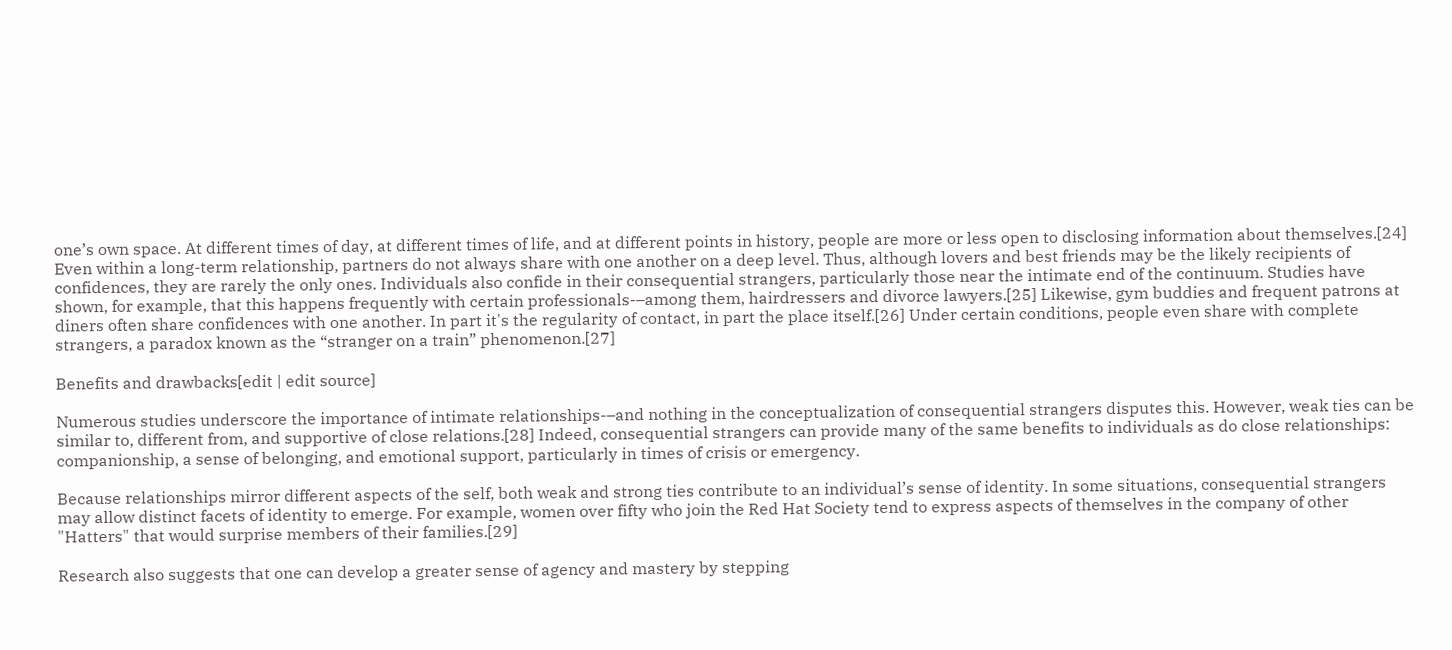one’s own space. At different times of day, at different times of life, and at different points in history, people are more or less open to disclosing information about themselves.[24] Even within a long-term relationship, partners do not always share with one another on a deep level. Thus, although lovers and best friends may be the likely recipients of confidences, they are rarely the only ones. Individuals also confide in their consequential strangers, particularly those near the intimate end of the continuum. Studies have shown, for example, that this happens frequently with certain professionals-–among them, hairdressers and divorce lawyers.[25] Likewise, gym buddies and frequent patrons at diners often share confidences with one another. In part it's the regularity of contact, in part the place itself.[26] Under certain conditions, people even share with complete strangers, a paradox known as the “stranger on a train” phenomenon.[27]

Benefits and drawbacks[edit | edit source]

Numerous studies underscore the importance of intimate relationships-–and nothing in the conceptualization of consequential strangers disputes this. However, weak ties can be similar to, different from, and supportive of close relations.[28] Indeed, consequential strangers can provide many of the same benefits to individuals as do close relationships: companionship, a sense of belonging, and emotional support, particularly in times of crisis or emergency.

Because relationships mirror different aspects of the self, both weak and strong ties contribute to an individual’s sense of identity. In some situations, consequential strangers may allow distinct facets of identity to emerge. For example, women over fifty who join the Red Hat Society tend to express aspects of themselves in the company of other "Hatters" that would surprise members of their families.[29]

Research also suggests that one can develop a greater sense of agency and mastery by stepping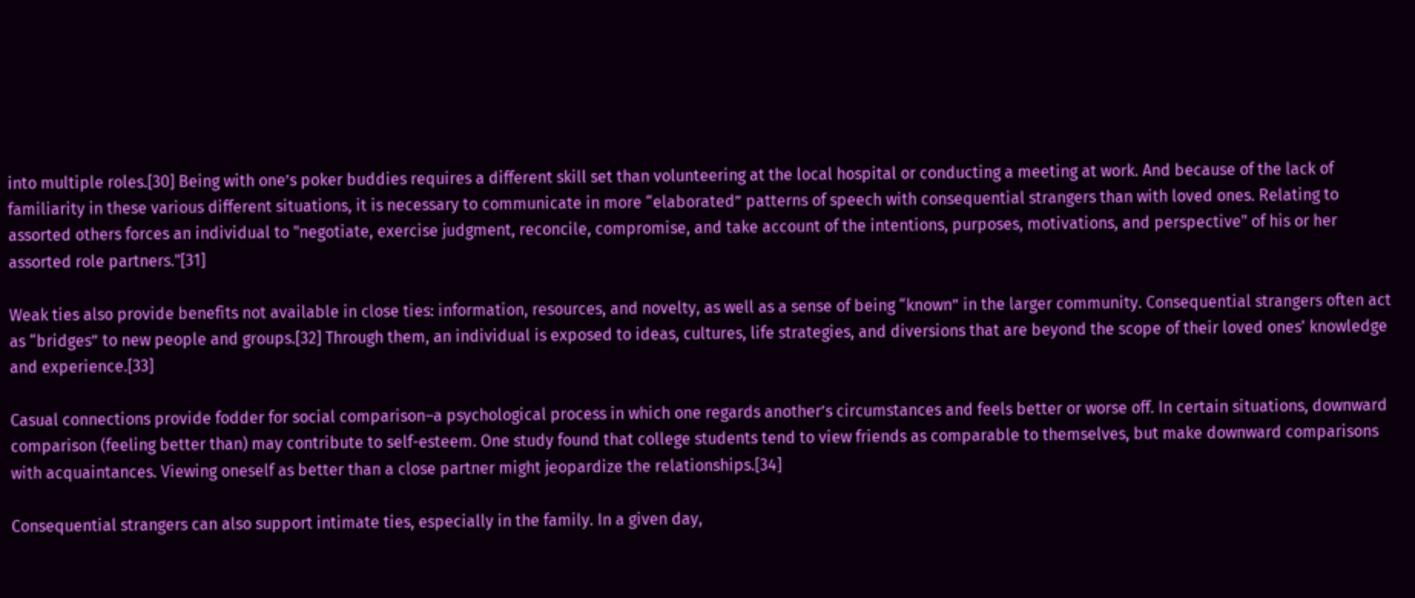into multiple roles.[30] Being with one’s poker buddies requires a different skill set than volunteering at the local hospital or conducting a meeting at work. And because of the lack of familiarity in these various different situations, it is necessary to communicate in more “elaborated” patterns of speech with consequential strangers than with loved ones. Relating to assorted others forces an individual to "negotiate, exercise judgment, reconcile, compromise, and take account of the intentions, purposes, motivations, and perspective" of his or her assorted role partners."[31]

Weak ties also provide benefits not available in close ties: information, resources, and novelty, as well as a sense of being “known” in the larger community. Consequential strangers often act as “bridges” to new people and groups.[32] Through them, an individual is exposed to ideas, cultures, life strategies, and diversions that are beyond the scope of their loved ones' knowledge and experience.[33]

Casual connections provide fodder for social comparison–a psychological process in which one regards another’s circumstances and feels better or worse off. In certain situations, downward comparison (feeling better than) may contribute to self-esteem. One study found that college students tend to view friends as comparable to themselves, but make downward comparisons with acquaintances. Viewing oneself as better than a close partner might jeopardize the relationships.[34]

Consequential strangers can also support intimate ties, especially in the family. In a given day,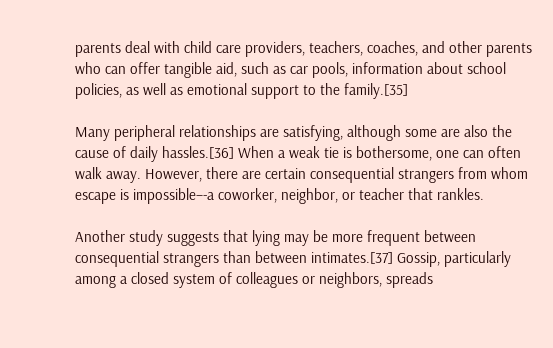parents deal with child care providers, teachers, coaches, and other parents who can offer tangible aid, such as car pools, information about school policies, as well as emotional support to the family.[35]

Many peripheral relationships are satisfying, although some are also the cause of daily hassles.[36] When a weak tie is bothersome, one can often walk away. However, there are certain consequential strangers from whom escape is impossible–-a coworker, neighbor, or teacher that rankles.

Another study suggests that lying may be more frequent between consequential strangers than between intimates.[37] Gossip, particularly among a closed system of colleagues or neighbors, spreads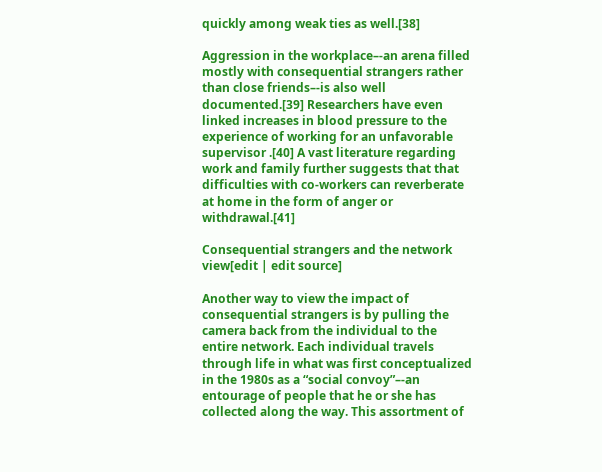quickly among weak ties as well.[38]

Aggression in the workplace–-an arena filled mostly with consequential strangers rather than close friends–-is also well documented.[39] Researchers have even linked increases in blood pressure to the experience of working for an unfavorable supervisor .[40] A vast literature regarding work and family further suggests that that difficulties with co-workers can reverberate at home in the form of anger or withdrawal.[41]

Consequential strangers and the network view[edit | edit source]

Another way to view the impact of consequential strangers is by pulling the camera back from the individual to the entire network. Each individual travels through life in what was first conceptualized in the 1980s as a “social convoy”–-an entourage of people that he or she has collected along the way. This assortment of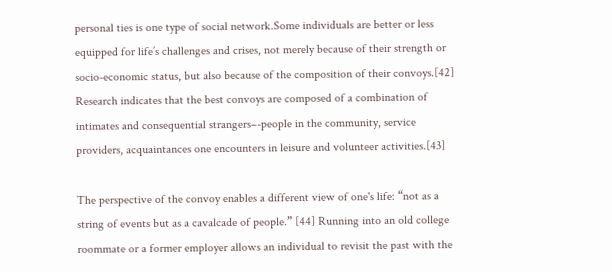personal ties is one type of social network.Some individuals are better or less equipped for life’s challenges and crises, not merely because of their strength or socio-economic status, but also because of the composition of their convoys.[42] Research indicates that the best convoys are composed of a combination of intimates and consequential strangers–-people in the community, service providers, acquaintances one encounters in leisure and volunteer activities.[43]

The perspective of the convoy enables a different view of one's life: “not as a string of events but as a cavalcade of people.” [44] Running into an old college roommate or a former employer allows an individual to revisit the past with the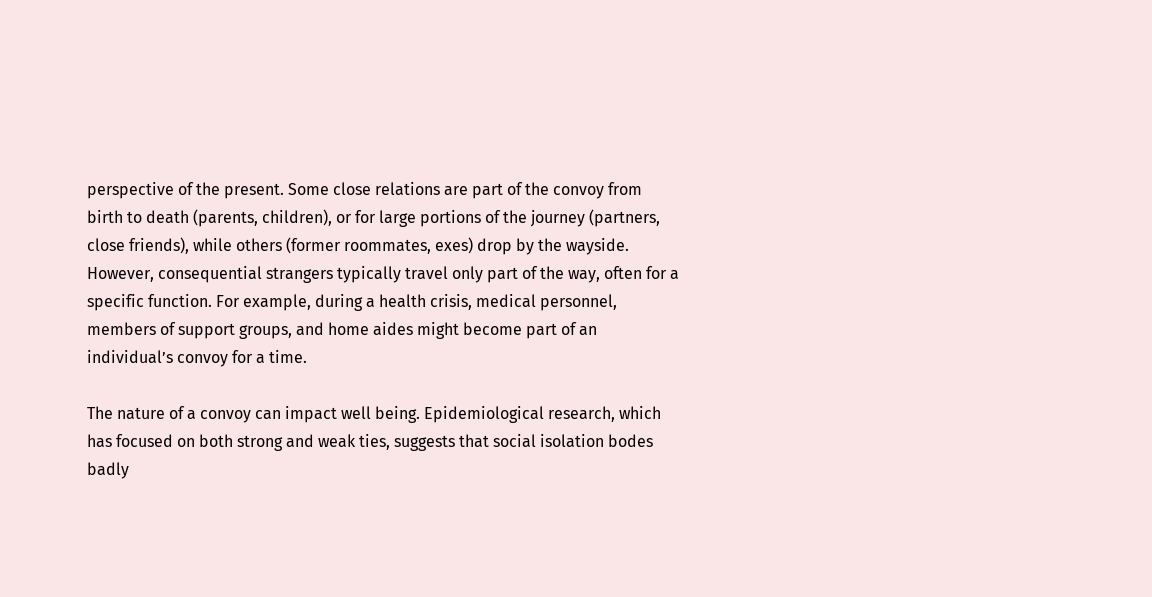perspective of the present. Some close relations are part of the convoy from birth to death (parents, children), or for large portions of the journey (partners, close friends), while others (former roommates, exes) drop by the wayside. However, consequential strangers typically travel only part of the way, often for a specific function. For example, during a health crisis, medical personnel, members of support groups, and home aides might become part of an individual’s convoy for a time.

The nature of a convoy can impact well being. Epidemiological research, which has focused on both strong and weak ties, suggests that social isolation bodes badly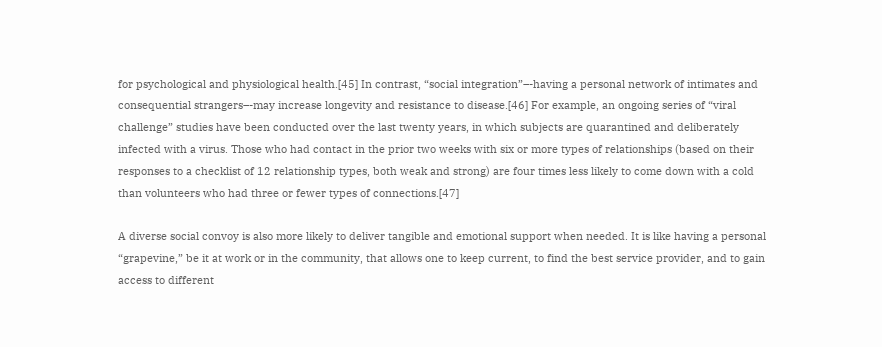for psychological and physiological health.[45] In contrast, “social integration”–-having a personal network of intimates and consequential strangers–-may increase longevity and resistance to disease.[46] For example, an ongoing series of “viral challenge” studies have been conducted over the last twenty years, in which subjects are quarantined and deliberately infected with a virus. Those who had contact in the prior two weeks with six or more types of relationships (based on their responses to a checklist of 12 relationship types, both weak and strong) are four times less likely to come down with a cold than volunteers who had three or fewer types of connections.[47]

A diverse social convoy is also more likely to deliver tangible and emotional support when needed. It is like having a personal “grapevine,” be it at work or in the community, that allows one to keep current, to find the best service provider, and to gain access to different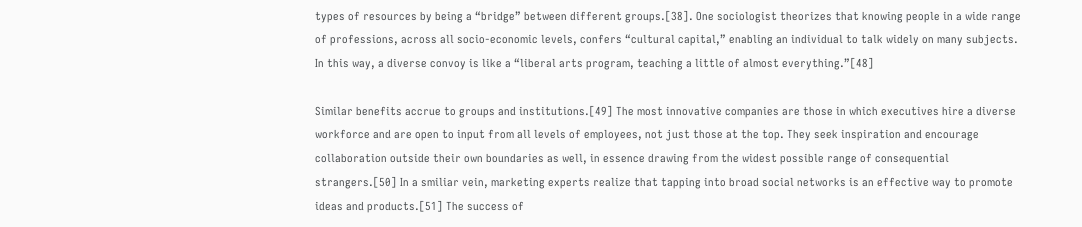types of resources by being a “bridge” between different groups.[38]. One sociologist theorizes that knowing people in a wide range of professions, across all socio-economic levels, confers “cultural capital,” enabling an individual to talk widely on many subjects. In this way, a diverse convoy is like a “liberal arts program, teaching a little of almost everything.”[48]

Similar benefits accrue to groups and institutions.[49] The most innovative companies are those in which executives hire a diverse workforce and are open to input from all levels of employees, not just those at the top. They seek inspiration and encourage collaboration outside their own boundaries as well, in essence drawing from the widest possible range of consequential strangers.[50] In a smiliar vein, marketing experts realize that tapping into broad social networks is an effective way to promote ideas and products.[51] The success of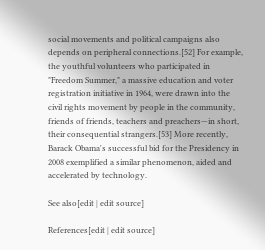social movements and political campaigns also depends on peripheral connections.[52] For example, the youthful volunteers who participated in "Freedom Summer," a massive education and voter registration initiative in 1964, were drawn into the civil rights movement by people in the community, friends of friends, teachers and preachers—in short, their consequential strangers.[53] More recently, Barack Obama's successful bid for the Presidency in 2008 exemplified a similar phenomenon, aided and accelerated by technology.

See also[edit | edit source]

References[edit | edit source]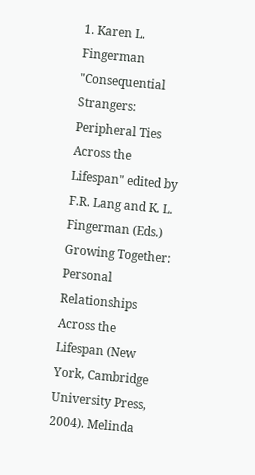1. Karen L. Fingerman "Consequential Strangers: Peripheral Ties Across the Lifespan" edited by F.R. Lang and K. L. Fingerman (Eds.) Growing Together: Personal Relationships Across the Lifespan (New York, Cambridge University Press, 2004). Melinda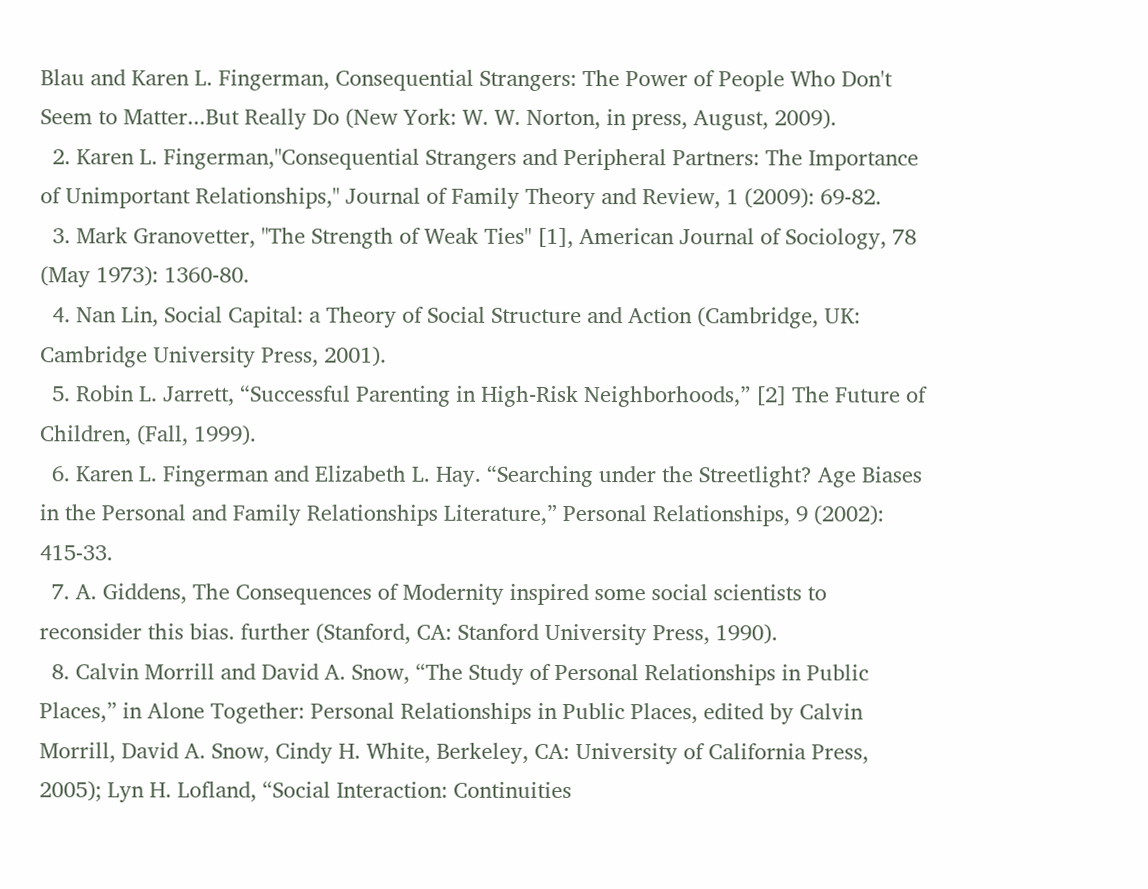Blau and Karen L. Fingerman, Consequential Strangers: The Power of People Who Don't Seem to Matter...But Really Do (New York: W. W. Norton, in press, August, 2009).
  2. Karen L. Fingerman,"Consequential Strangers and Peripheral Partners: The Importance of Unimportant Relationships," Journal of Family Theory and Review, 1 (2009): 69-82.
  3. Mark Granovetter, "The Strength of Weak Ties" [1], American Journal of Sociology, 78 (May 1973): 1360-80.
  4. Nan Lin, Social Capital: a Theory of Social Structure and Action (Cambridge, UK: Cambridge University Press, 2001).
  5. Robin L. Jarrett, “Successful Parenting in High-Risk Neighborhoods,” [2] The Future of Children, (Fall, 1999).
  6. Karen L. Fingerman and Elizabeth L. Hay. “Searching under the Streetlight? Age Biases in the Personal and Family Relationships Literature,” Personal Relationships, 9 (2002): 415-33.
  7. A. Giddens, The Consequences of Modernity inspired some social scientists to reconsider this bias. further (Stanford, CA: Stanford University Press, 1990).
  8. Calvin Morrill and David A. Snow, “The Study of Personal Relationships in Public Places,” in Alone Together: Personal Relationships in Public Places, edited by Calvin Morrill, David A. Snow, Cindy H. White, Berkeley, CA: University of California Press, 2005); Lyn H. Lofland, “Social Interaction: Continuities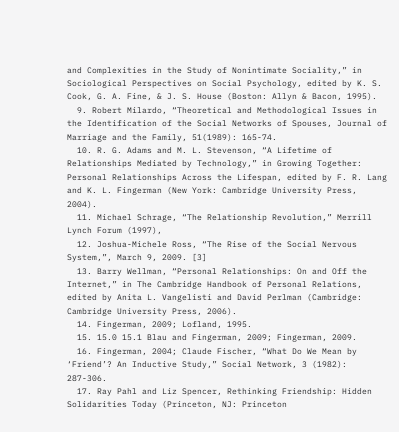and Complexities in the Study of Nonintimate Sociality,” in Sociological Perspectives on Social Psychology, edited by K. S. Cook, G. A. Fine, & J. S. House (Boston: Allyn & Bacon, 1995).
  9. Robert Milardo, “Theoretical and Methodological Issues in the Identification of the Social Networks of Spouses, Journal of Marriage and the Family, 51(1989): 165-74.
  10. R. G. Adams and M. L. Stevenson, “A Lifetime of Relationships Mediated by Technology,” in Growing Together: Personal Relationships Across the Lifespan, edited by F. R. Lang and K. L. Fingerman (New York: Cambridge University Press, 2004).
  11. Michael Schrage, “The Relationship Revolution,” Merrill Lynch Forum (1997),
  12. Joshua-Michele Ross, “The Rise of the Social Nervous System,”, March 9, 2009. [3]
  13. Barry Wellman, “Personal Relationships: On and Off the Internet,” in The Cambridge Handbook of Personal Relations, edited by Anita L. Vangelisti and David Perlman (Cambridge: Cambridge University Press, 2006).
  14. Fingerman, 2009; Lofland, 1995.
  15. 15.0 15.1 Blau and Fingerman, 2009; Fingerman, 2009.
  16. Fingerman, 2004; Claude Fischer, “What Do We Mean by ‘Friend’? An Inductive Study,” Social Network, 3 (1982): 287-306.
  17. Ray Pahl and Liz Spencer, Rethinking Friendship: Hidden Solidarities Today (Princeton, NJ: Princeton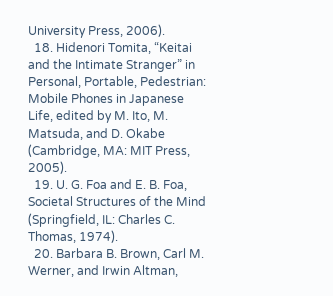University Press, 2006).
  18. Hidenori Tomita, “Keitai and the Intimate Stranger” in Personal, Portable, Pedestrian: Mobile Phones in Japanese Life, edited by M. Ito, M. Matsuda, and D. Okabe (Cambridge, MA: MIT Press, 2005).
  19. U. G. Foa and E. B. Foa, Societal Structures of the Mind (Springfield, IL: Charles C. Thomas, 1974).
  20. Barbara B. Brown, Carl M. Werner, and Irwin Altman,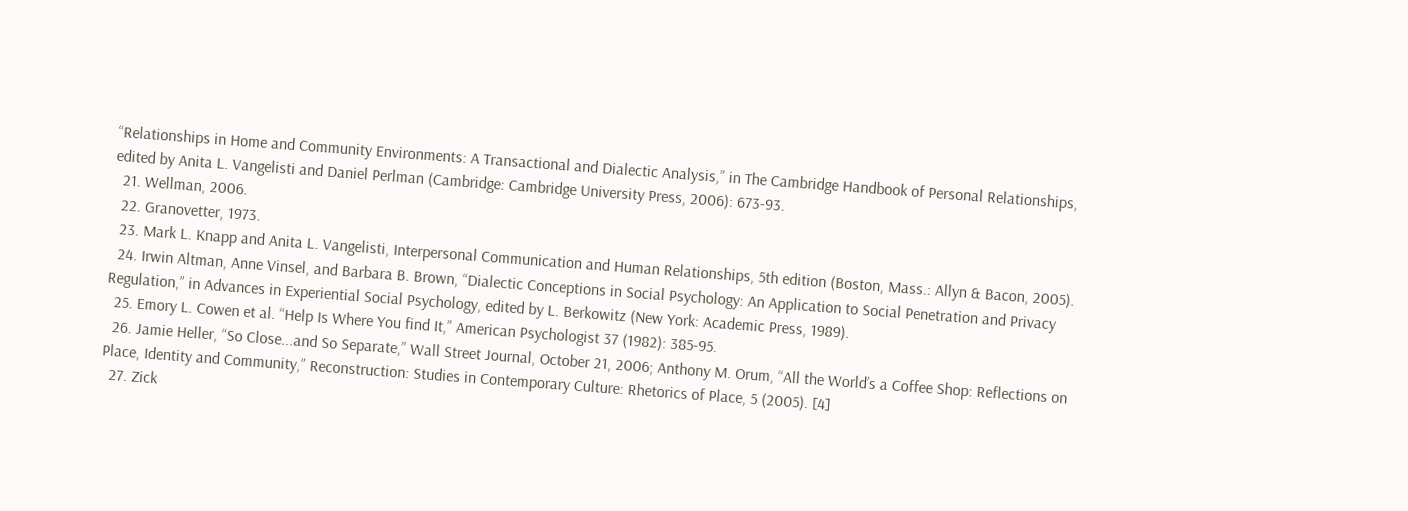“Relationships in Home and Community Environments: A Transactional and Dialectic Analysis,” in The Cambridge Handbook of Personal Relationships, edited by Anita L. Vangelisti and Daniel Perlman (Cambridge: Cambridge University Press, 2006): 673-93.
  21. Wellman, 2006.
  22. Granovetter, 1973.
  23. Mark L. Knapp and Anita L. Vangelisti, Interpersonal Communication and Human Relationships, 5th edition (Boston, Mass.: Allyn & Bacon, 2005).
  24. Irwin Altman, Anne Vinsel, and Barbara B. Brown, “Dialectic Conceptions in Social Psychology: An Application to Social Penetration and Privacy Regulation,” in Advances in Experiential Social Psychology, edited by L. Berkowitz (New York: Academic Press, 1989).
  25. Emory L. Cowen et al. “Help Is Where You find It,” American Psychologist 37 (1982): 385-95.
  26. Jamie Heller, “So Close...and So Separate,” Wall Street Journal, October 21, 2006; Anthony M. Orum, “All the World’s a Coffee Shop: Reflections on Place, Identity and Community,” Reconstruction: Studies in Contemporary Culture: Rhetorics of Place, 5 (2005). [4]
  27. Zick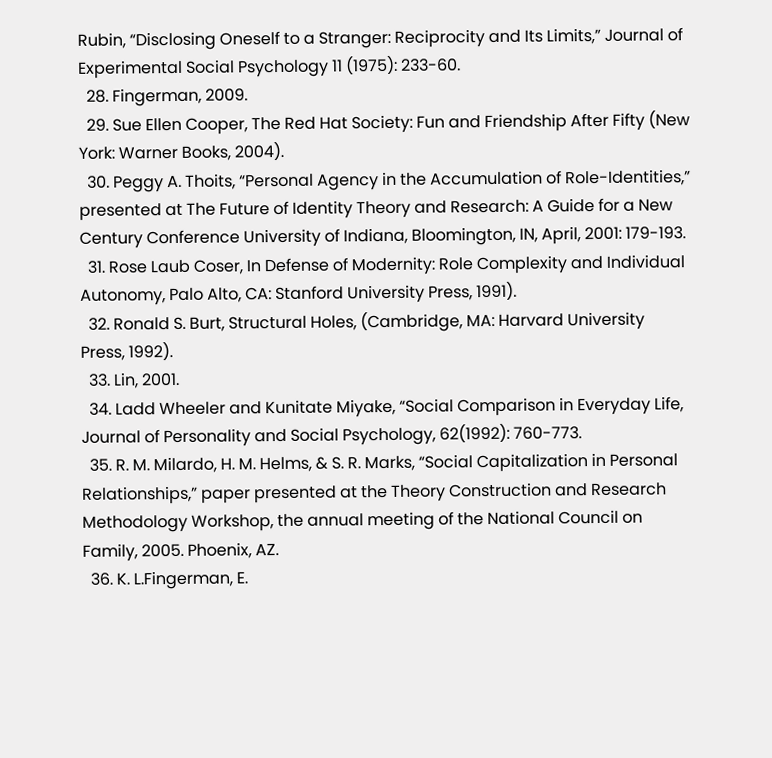Rubin, “Disclosing Oneself to a Stranger: Reciprocity and Its Limits,” Journal of Experimental Social Psychology 11 (1975): 233-60.
  28. Fingerman, 2009.
  29. Sue Ellen Cooper, The Red Hat Society: Fun and Friendship After Fifty (New York: Warner Books, 2004).
  30. Peggy A. Thoits, “Personal Agency in the Accumulation of Role-Identities,” presented at The Future of Identity Theory and Research: A Guide for a New Century Conference University of Indiana, Bloomington, IN, April, 2001: 179-193.
  31. Rose Laub Coser, In Defense of Modernity: Role Complexity and Individual Autonomy, Palo Alto, CA: Stanford University Press, 1991).
  32. Ronald S. Burt, Structural Holes, (Cambridge, MA: Harvard University Press, 1992).
  33. Lin, 2001.
  34. Ladd Wheeler and Kunitate Miyake, “Social Comparison in Everyday Life, Journal of Personality and Social Psychology, 62(1992): 760-773.
  35. R. M. Milardo, H. M. Helms, & S. R. Marks, “Social Capitalization in Personal Relationships,” paper presented at the Theory Construction and Research Methodology Workshop, the annual meeting of the National Council on Family, 2005. Phoenix, AZ.
  36. K. L.Fingerman, E.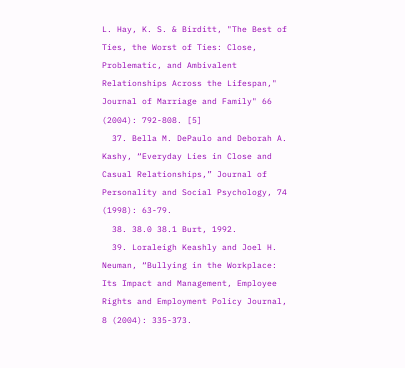L. Hay, K. S. & Birditt, "The Best of Ties, the Worst of Ties: Close, Problematic, and Ambivalent Relationships Across the Lifespan," Journal of Marriage and Family" 66 (2004): 792-808. [5]
  37. Bella M. DePaulo and Deborah A. Kashy, “Everyday Lies in Close and Casual Relationships,” Journal of Personality and Social Psychology, 74 (1998): 63-79.
  38. 38.0 38.1 Burt, 1992.
  39. Loraleigh Keashly and Joel H. Neuman, “Bullying in the Workplace: Its Impact and Management, Employee Rights and Employment Policy Journal, 8 (2004): 335-373.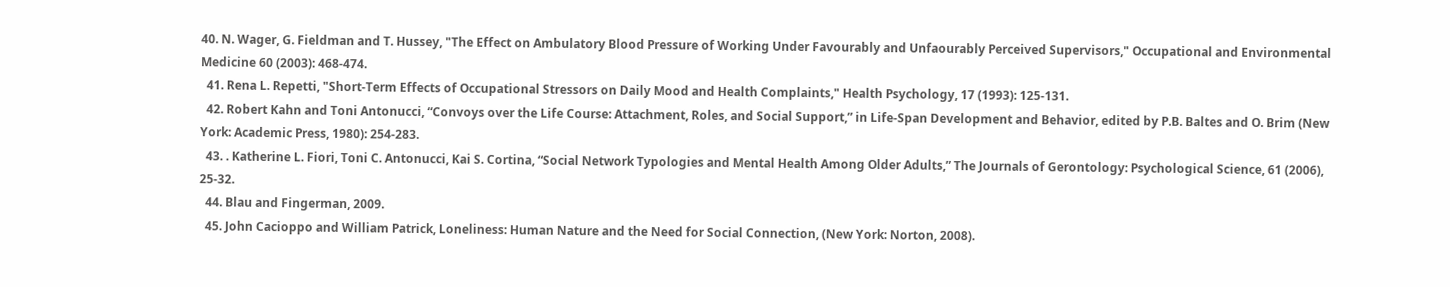40. N. Wager, G. Fieldman and T. Hussey, "The Effect on Ambulatory Blood Pressure of Working Under Favourably and Unfaourably Perceived Supervisors," Occupational and Environmental Medicine 60 (2003): 468-474.
  41. Rena L. Repetti, "Short-Term Effects of Occupational Stressors on Daily Mood and Health Complaints," Health Psychology, 17 (1993): 125-131.
  42. Robert Kahn and Toni Antonucci, “Convoys over the Life Course: Attachment, Roles, and Social Support,” in Life-Span Development and Behavior, edited by P.B. Baltes and O. Brim (New York: Academic Press, 1980): 254-283.
  43. . Katherine L. Fiori, Toni C. Antonucci, Kai S. Cortina, “Social Network Typologies and Mental Health Among Older Adults,” The Journals of Gerontology: Psychological Science, 61 (2006), 25-32.
  44. Blau and Fingerman, 2009.
  45. John Cacioppo and William Patrick, Loneliness: Human Nature and the Need for Social Connection, (New York: Norton, 2008).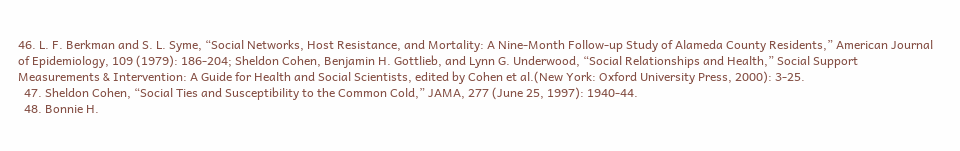46. L. F. Berkman and S. L. Syme, “Social Networks, Host Resistance, and Mortality: A Nine-Month Follow-up Study of Alameda County Residents,” American Journal of Epidemiology, 109 (1979): 186-204; Sheldon Cohen, Benjamin H. Gottlieb, and Lynn G. Underwood, “Social Relationships and Health,” Social Support Measurements & Intervention: A Guide for Health and Social Scientists, edited by Cohen et al.(New York: Oxford University Press, 2000): 3-25.
  47. Sheldon Cohen, “Social Ties and Susceptibility to the Common Cold,” JAMA, 277 (June 25, 1997): 1940-44.
  48. Bonnie H.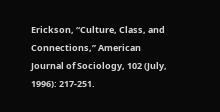Erickson, “Culture, Class, and Connections,” American Journal of Sociology, 102 (July, 1996): 217-251.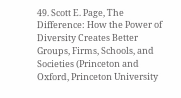49. Scott E. Page, The Difference: How the Power of Diversity Creates Better Groups, Firms, Schools, and Societies (Princeton and Oxford, Princeton University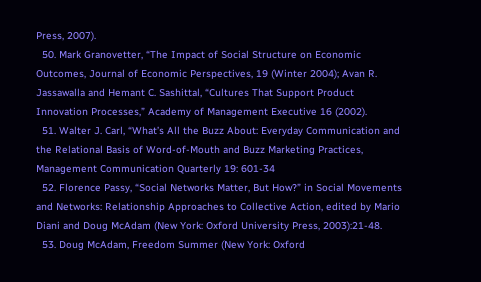Press, 2007).
  50. Mark Granovetter, “The Impact of Social Structure on Economic Outcomes, Journal of Economic Perspectives, 19 (Winter 2004); Avan R. Jassawalla and Hemant C. Sashittal, “Cultures That Support Product Innovation Processes,” Academy of Management Executive 16 (2002).
  51. Walter J. Carl, “What’s All the Buzz About: Everyday Communication and the Relational Basis of Word-of-Mouth and Buzz Marketing Practices, Management Communication Quarterly 19: 601-34
  52. Florence Passy, “Social Networks Matter, But How?” in Social Movements and Networks: Relationship Approaches to Collective Action, edited by Mario Diani and Doug McAdam (New York: Oxford University Press, 2003):21-48.
  53. Doug McAdam, Freedom Summer (New York: Oxford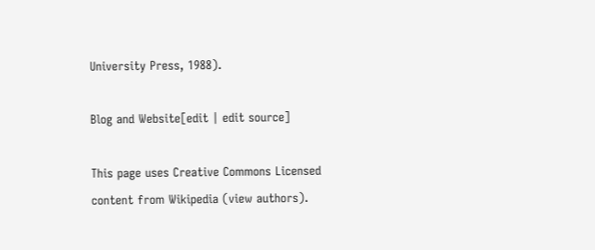University Press, 1988).

Blog and Website[edit | edit source]

This page uses Creative Commons Licensed content from Wikipedia (view authors).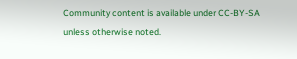Community content is available under CC-BY-SA unless otherwise noted.